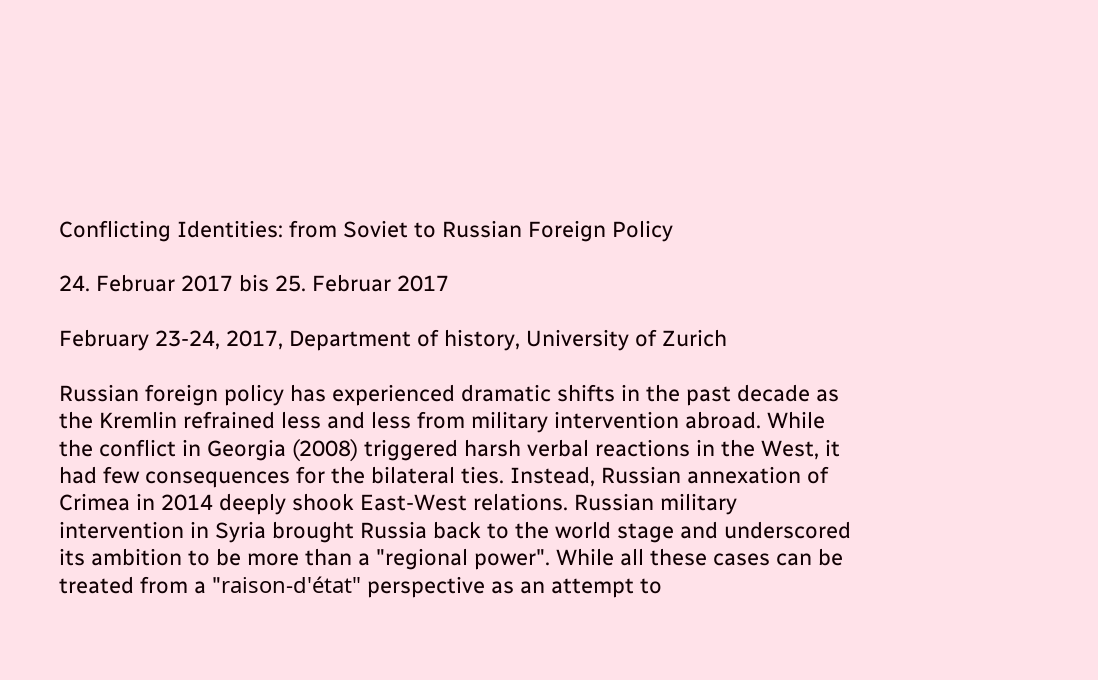Conflicting Identities: from Soviet to Russian Foreign Policy

24. Februar 2017 bis 25. Februar 2017

February 23-24, 2017, Department of history, University of Zurich

Russian foreign policy has experienced dramatic shifts in the past decade as the Kremlin refrained less and less from military intervention abroad. While the conflict in Georgia (2008) triggered harsh verbal reactions in the West, it had few consequences for the bilateral ties. Instead, Russian annexation of Crimea in 2014 deeply shook East-West relations. Russian military intervention in Syria brought Russia back to the world stage and underscored its ambition to be more than a "regional power". While all these cases can be treated from a "raison-d'état" perspective as an attempt to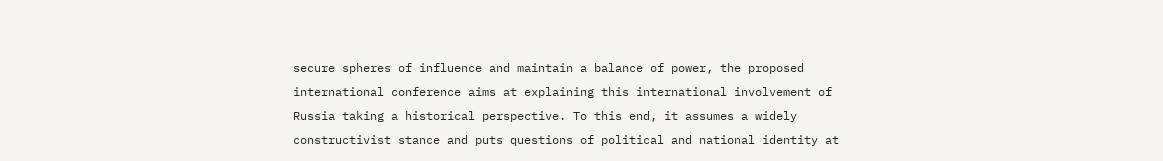secure spheres of influence and maintain a balance of power, the proposed international conference aims at explaining this international involvement of Russia taking a historical perspective. To this end, it assumes a widely constructivist stance and puts questions of political and national identity at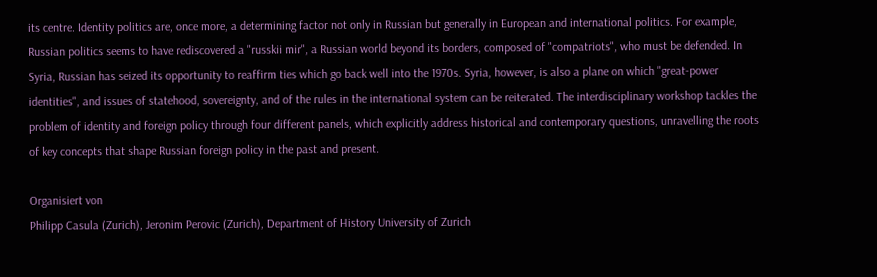its centre. Identity politics are, once more, a determining factor not only in Russian but generally in European and international politics. For example, Russian politics seems to have rediscovered a "russkii mir", a Russian world beyond its borders, composed of "compatriots", who must be defended. In Syria, Russian has seized its opportunity to reaffirm ties which go back well into the 1970s. Syria, however, is also a plane on which "great-power identities", and issues of statehood, sovereignty, and of the rules in the international system can be reiterated. The interdisciplinary workshop tackles the problem of identity and foreign policy through four different panels, which explicitly address historical and contemporary questions, unravelling the roots of key concepts that shape Russian foreign policy in the past and present.

Organisiert von
Philipp Casula (Zurich), Jeronim Perovic (Zurich), Department of History University of Zurich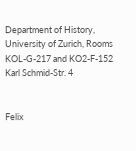Department of History, University of Zurich, Rooms KOL-G-217 and KO2-F-152
Karl Schmid-Str. 4


Felix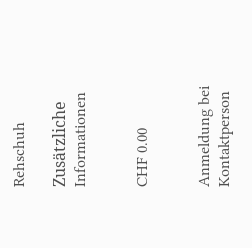Rehschuh

Zusätzliche Informationen


CHF 0.00


Anmeldung bei Kontaktperson